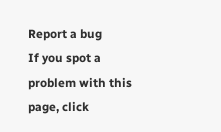Report a bug
If you spot a problem with this page, click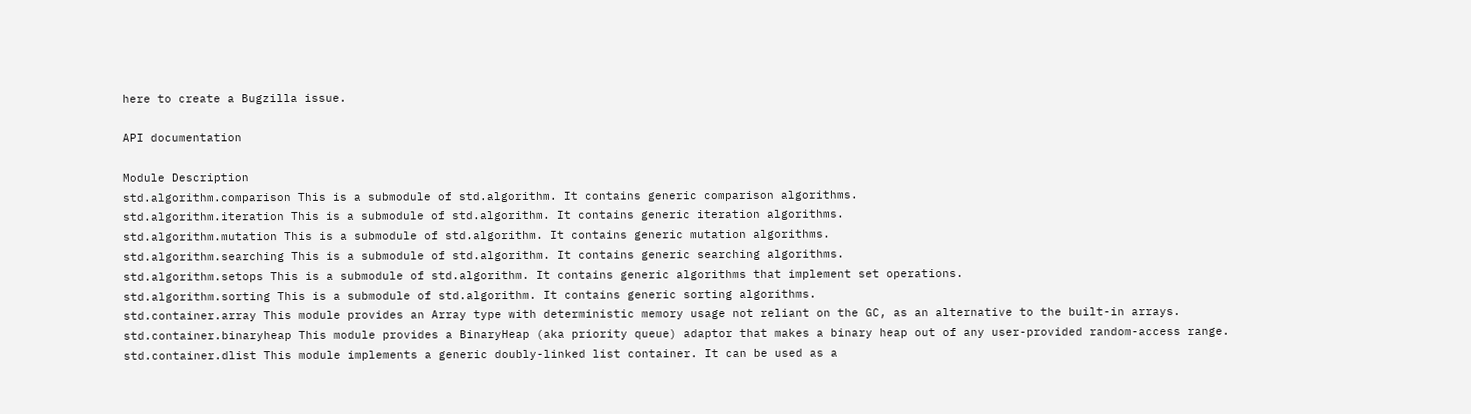here to create a Bugzilla issue.

API documentation

Module Description
std.algorithm.comparison This is a submodule of std.algorithm. It contains generic comparison algorithms.
std.algorithm.iteration This is a submodule of std.algorithm. It contains generic iteration algorithms.
std.algorithm.mutation This is a submodule of std.algorithm. It contains generic mutation algorithms.
std.algorithm.searching This is a submodule of std.algorithm. It contains generic searching algorithms.
std.algorithm.setops This is a submodule of std.algorithm. It contains generic algorithms that implement set operations.
std.algorithm.sorting This is a submodule of std.algorithm. It contains generic sorting algorithms.
std.container.array This module provides an Array type with deterministic memory usage not reliant on the GC, as an alternative to the built-in arrays.
std.container.binaryheap This module provides a BinaryHeap (aka priority queue) adaptor that makes a binary heap out of any user-provided random-access range.
std.container.dlist This module implements a generic doubly-linked list container. It can be used as a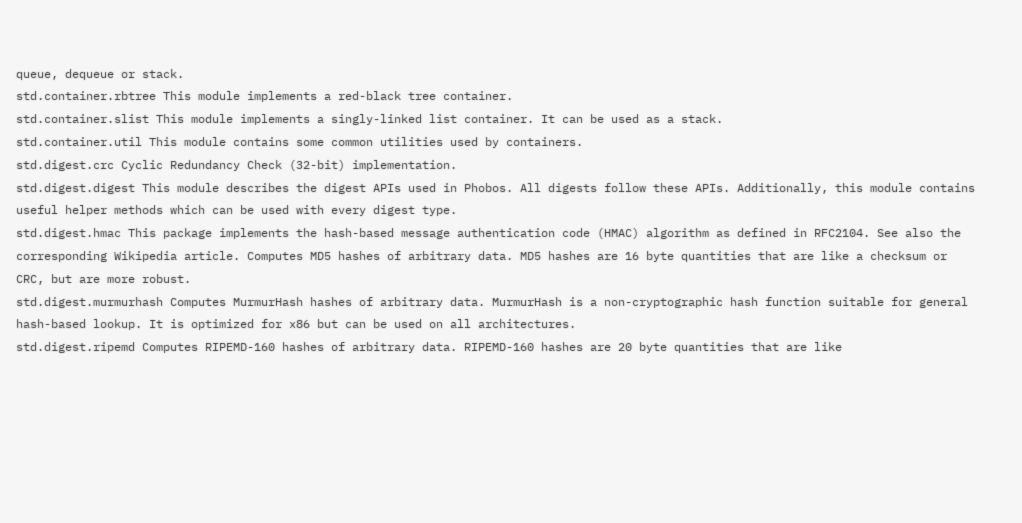queue, dequeue or stack.
std.container.rbtree This module implements a red-black tree container.
std.container.slist This module implements a singly-linked list container. It can be used as a stack.
std.container.util This module contains some common utilities used by containers.
std.digest.crc Cyclic Redundancy Check (32-bit) implementation.
std.digest.digest This module describes the digest APIs used in Phobos. All digests follow these APIs. Additionally, this module contains useful helper methods which can be used with every digest type.
std.digest.hmac This package implements the hash-based message authentication code (HMAC) algorithm as defined in RFC2104. See also the corresponding Wikipedia article. Computes MD5 hashes of arbitrary data. MD5 hashes are 16 byte quantities that are like a checksum or CRC, but are more robust.
std.digest.murmurhash Computes MurmurHash hashes of arbitrary data. MurmurHash is a non-cryptographic hash function suitable for general hash-based lookup. It is optimized for x86 but can be used on all architectures.
std.digest.ripemd Computes RIPEMD-160 hashes of arbitrary data. RIPEMD-160 hashes are 20 byte quantities that are like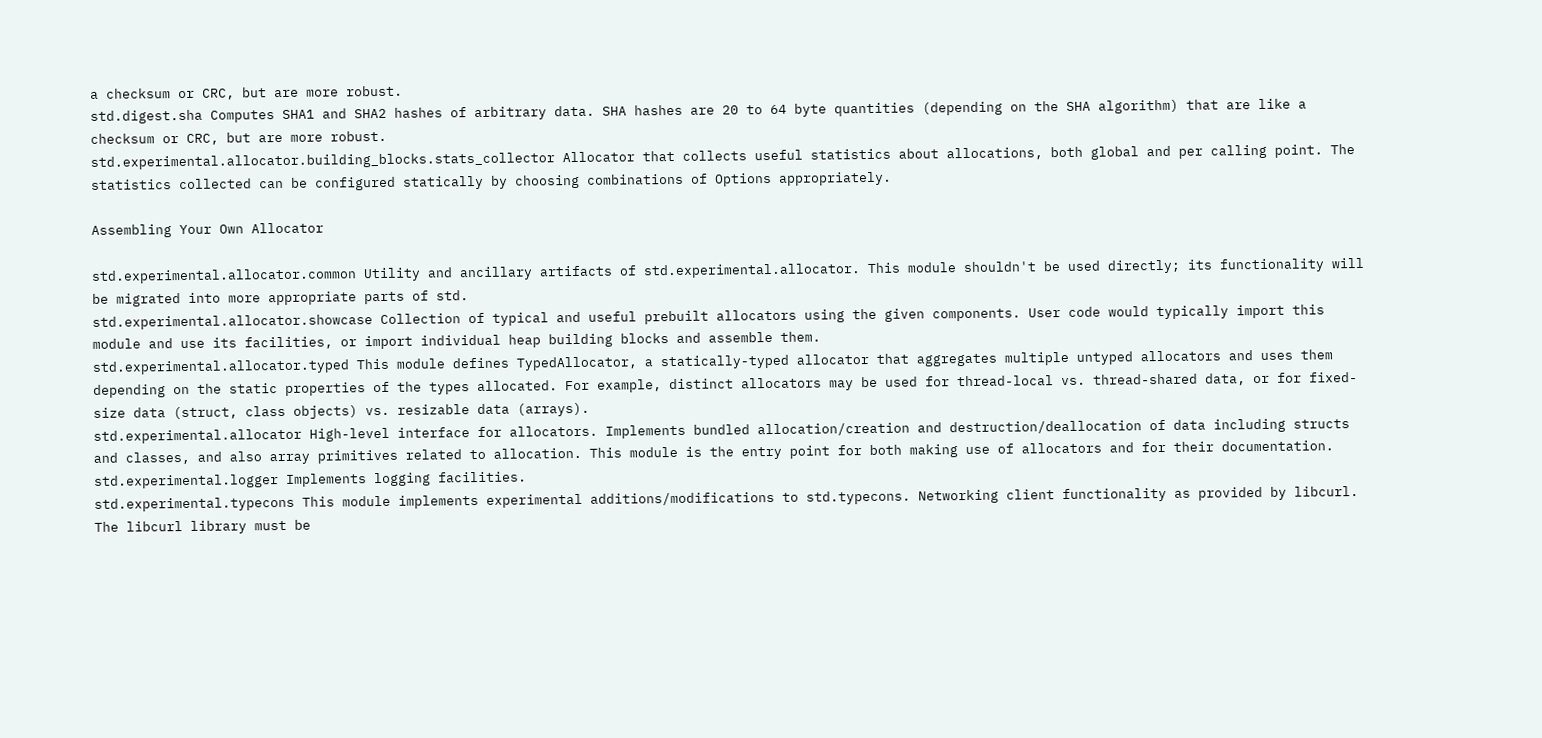a checksum or CRC, but are more robust.
std.digest.sha Computes SHA1 and SHA2 hashes of arbitrary data. SHA hashes are 20 to 64 byte quantities (depending on the SHA algorithm) that are like a checksum or CRC, but are more robust.
std.experimental.allocator.building_blocks.stats_collector Allocator that collects useful statistics about allocations, both global and per calling point. The statistics collected can be configured statically by choosing combinations of Options appropriately.

Assembling Your Own Allocator

std.experimental.allocator.common Utility and ancillary artifacts of std.experimental.allocator. This module shouldn't be used directly; its functionality will be migrated into more appropriate parts of std.
std.experimental.allocator.showcase Collection of typical and useful prebuilt allocators using the given components. User code would typically import this module and use its facilities, or import individual heap building blocks and assemble them.
std.experimental.allocator.typed This module defines TypedAllocator, a statically-typed allocator that aggregates multiple untyped allocators and uses them depending on the static properties of the types allocated. For example, distinct allocators may be used for thread-local vs. thread-shared data, or for fixed-size data (struct, class objects) vs. resizable data (arrays).
std.experimental.allocator High-level interface for allocators. Implements bundled allocation/creation and destruction/deallocation of data including structs and classes, and also array primitives related to allocation. This module is the entry point for both making use of allocators and for their documentation.
std.experimental.logger Implements logging facilities.
std.experimental.typecons This module implements experimental additions/modifications to std.typecons. Networking client functionality as provided by libcurl. The libcurl library must be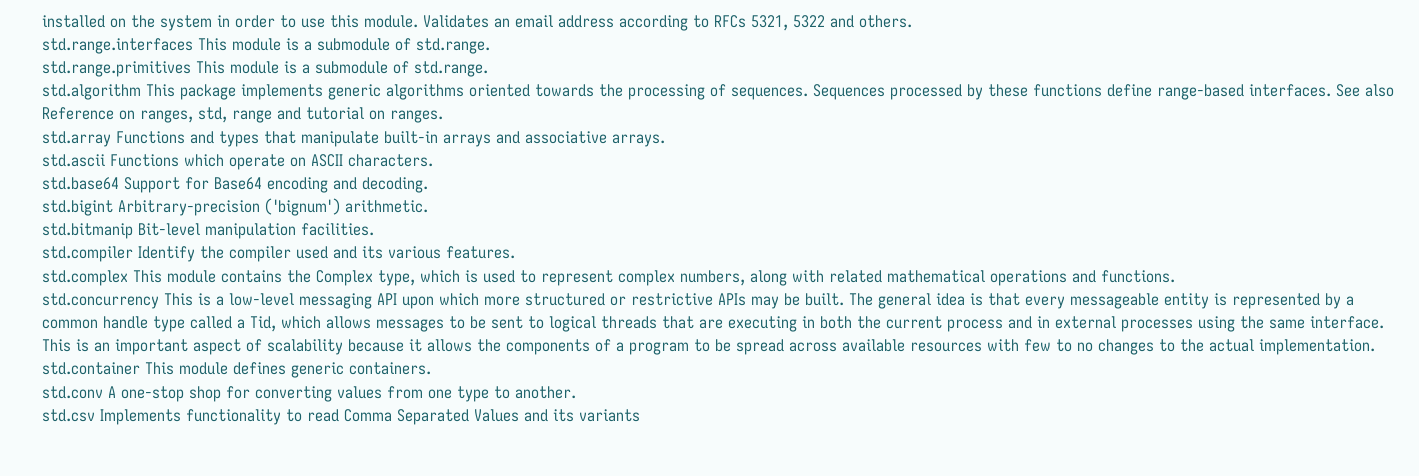installed on the system in order to use this module. Validates an email address according to RFCs 5321, 5322 and others.
std.range.interfaces This module is a submodule of std.range.
std.range.primitives This module is a submodule of std.range.
std.algorithm This package implements generic algorithms oriented towards the processing of sequences. Sequences processed by these functions define range-based interfaces. See also Reference on ranges, std, range and tutorial on ranges.
std.array Functions and types that manipulate built-in arrays and associative arrays.
std.ascii Functions which operate on ASCII characters.
std.base64 Support for Base64 encoding and decoding.
std.bigint Arbitrary-precision ('bignum') arithmetic.
std.bitmanip Bit-level manipulation facilities.
std.compiler Identify the compiler used and its various features.
std.complex This module contains the Complex type, which is used to represent complex numbers, along with related mathematical operations and functions.
std.concurrency This is a low-level messaging API upon which more structured or restrictive APIs may be built. The general idea is that every messageable entity is represented by a common handle type called a Tid, which allows messages to be sent to logical threads that are executing in both the current process and in external processes using the same interface. This is an important aspect of scalability because it allows the components of a program to be spread across available resources with few to no changes to the actual implementation.
std.container This module defines generic containers.
std.conv A one-stop shop for converting values from one type to another.
std.csv Implements functionality to read Comma Separated Values and its variants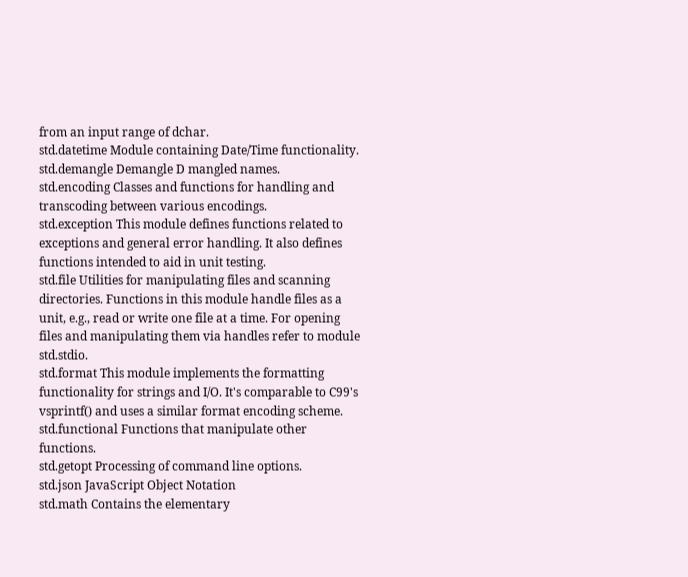from an input range of dchar.
std.datetime Module containing Date/Time functionality.
std.demangle Demangle D mangled names.
std.encoding Classes and functions for handling and transcoding between various encodings.
std.exception This module defines functions related to exceptions and general error handling. It also defines functions intended to aid in unit testing.
std.file Utilities for manipulating files and scanning directories. Functions in this module handle files as a unit, e.g., read or write one file at a time. For opening files and manipulating them via handles refer to module std.stdio.
std.format This module implements the formatting functionality for strings and I/O. It's comparable to C99's vsprintf() and uses a similar format encoding scheme.
std.functional Functions that manipulate other functions.
std.getopt Processing of command line options.
std.json JavaScript Object Notation
std.math Contains the elementary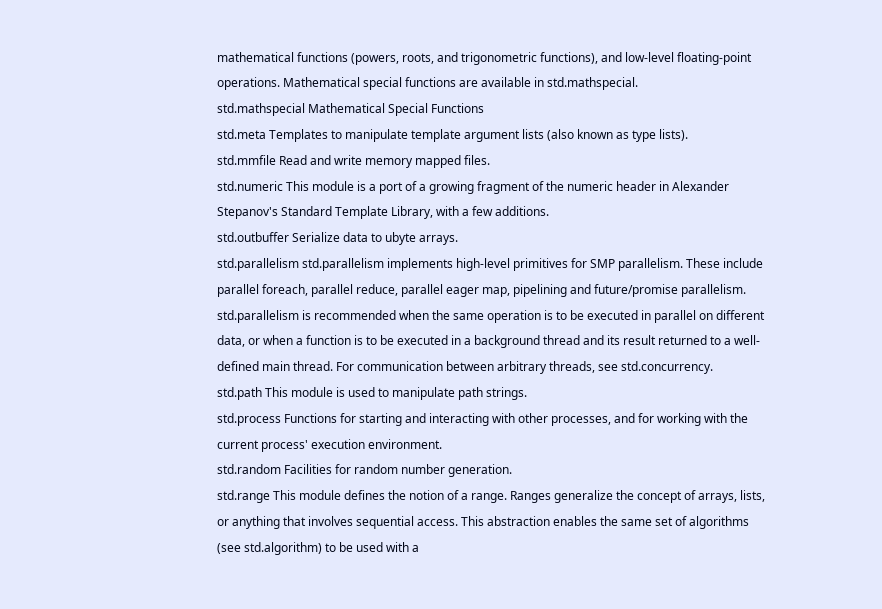mathematical functions (powers, roots, and trigonometric functions), and low-level floating-point operations. Mathematical special functions are available in std.mathspecial.
std.mathspecial Mathematical Special Functions
std.meta Templates to manipulate template argument lists (also known as type lists).
std.mmfile Read and write memory mapped files.
std.numeric This module is a port of a growing fragment of the numeric header in Alexander Stepanov's Standard Template Library, with a few additions.
std.outbuffer Serialize data to ubyte arrays.
std.parallelism std.parallelism implements high-level primitives for SMP parallelism. These include parallel foreach, parallel reduce, parallel eager map, pipelining and future/promise parallelism. std.parallelism is recommended when the same operation is to be executed in parallel on different data, or when a function is to be executed in a background thread and its result returned to a well-defined main thread. For communication between arbitrary threads, see std.concurrency.
std.path This module is used to manipulate path strings.
std.process Functions for starting and interacting with other processes, and for working with the current process' execution environment.
std.random Facilities for random number generation.
std.range This module defines the notion of a range. Ranges generalize the concept of arrays, lists, or anything that involves sequential access. This abstraction enables the same set of algorithms (see std.algorithm) to be used with a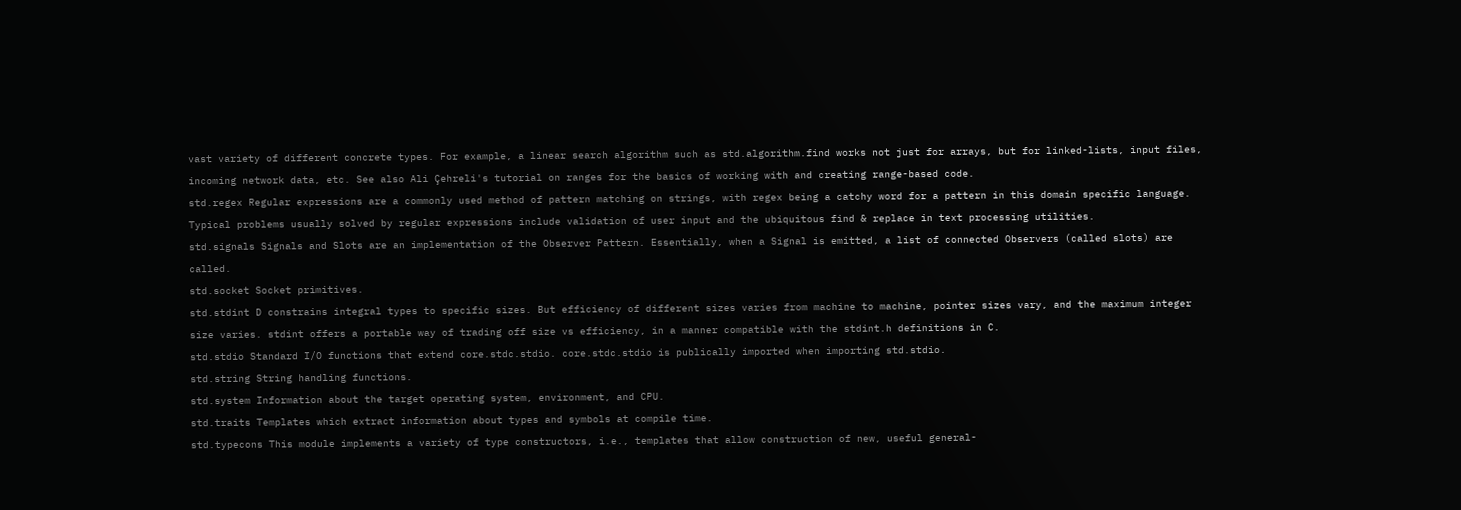vast variety of different concrete types. For example, a linear search algorithm such as std.algorithm.find works not just for arrays, but for linked-lists, input files, incoming network data, etc. See also Ali Çehreli's tutorial on ranges for the basics of working with and creating range-based code.
std.regex Regular expressions are a commonly used method of pattern matching on strings, with regex being a catchy word for a pattern in this domain specific language. Typical problems usually solved by regular expressions include validation of user input and the ubiquitous find & replace in text processing utilities.
std.signals Signals and Slots are an implementation of the Observer Pattern. Essentially, when a Signal is emitted, a list of connected Observers (called slots) are called.
std.socket Socket primitives.
std.stdint D constrains integral types to specific sizes. But efficiency of different sizes varies from machine to machine, pointer sizes vary, and the maximum integer size varies. stdint offers a portable way of trading off size vs efficiency, in a manner compatible with the stdint.h definitions in C.
std.stdio Standard I/O functions that extend core.stdc.stdio. core.stdc.stdio is publically imported when importing std.stdio.
std.string String handling functions.
std.system Information about the target operating system, environment, and CPU.
std.traits Templates which extract information about types and symbols at compile time.
std.typecons This module implements a variety of type constructors, i.e., templates that allow construction of new, useful general-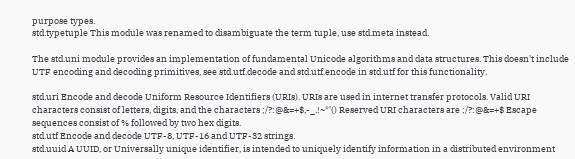purpose types.
std.typetuple This module was renamed to disambiguate the term tuple, use std.meta instead.

The std.uni module provides an implementation of fundamental Unicode algorithms and data structures. This doesn't include UTF encoding and decoding primitives, see std.utf.decode and std.utf.encode in std.utf for this functionality.

std.uri Encode and decode Uniform Resource Identifiers (URIs). URIs are used in internet transfer protocols. Valid URI characters consist of letters, digits, and the characters ;/?:@&=+$,-_.!~*'() Reserved URI characters are ;/?:@&=+$ Escape sequences consist of % followed by two hex digits.
std.utf Encode and decode UTF-8, UTF-16 and UTF-32 strings.
std.uuid A UUID, or Universally unique identifier, is intended to uniquely identify information in a distributed environment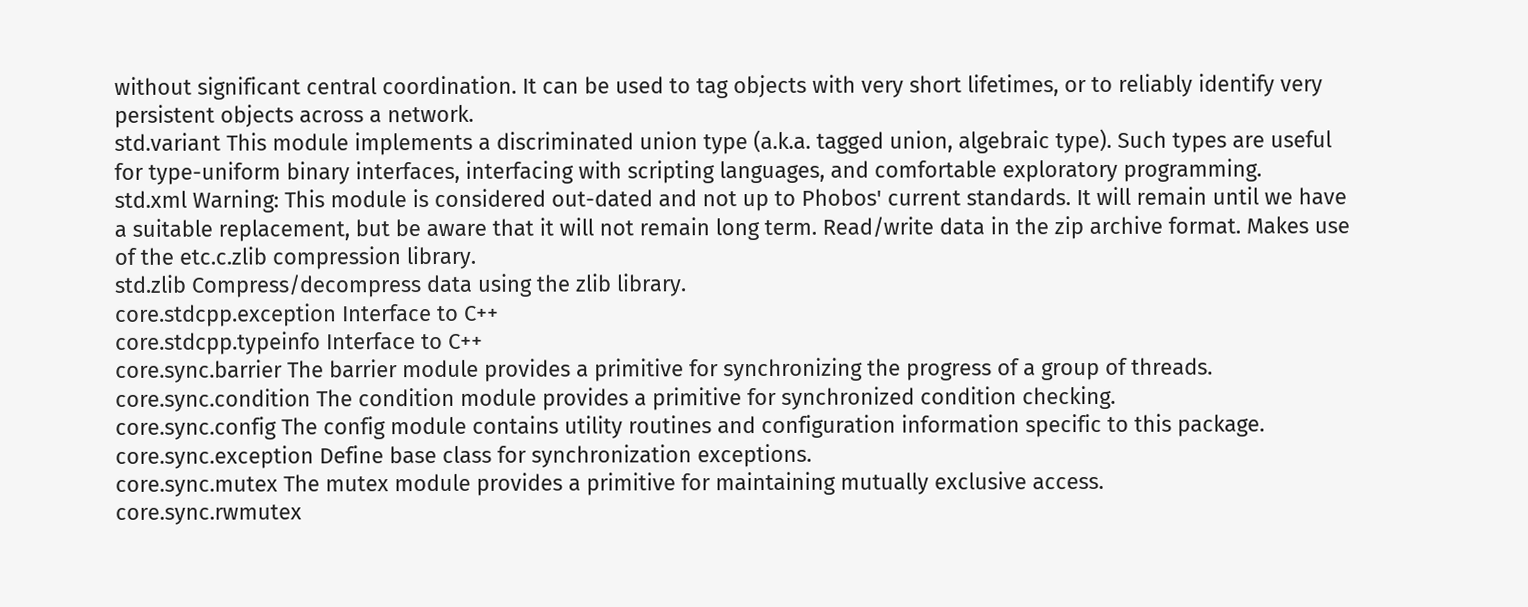without significant central coordination. It can be used to tag objects with very short lifetimes, or to reliably identify very persistent objects across a network.
std.variant This module implements a discriminated union type (a.k.a. tagged union, algebraic type). Such types are useful for type-uniform binary interfaces, interfacing with scripting languages, and comfortable exploratory programming.
std.xml Warning: This module is considered out-dated and not up to Phobos' current standards. It will remain until we have a suitable replacement, but be aware that it will not remain long term. Read/write data in the zip archive format. Makes use of the etc.c.zlib compression library.
std.zlib Compress/decompress data using the zlib library.
core.stdcpp.exception Interface to C++
core.stdcpp.typeinfo Interface to C++
core.sync.barrier The barrier module provides a primitive for synchronizing the progress of a group of threads.
core.sync.condition The condition module provides a primitive for synchronized condition checking.
core.sync.config The config module contains utility routines and configuration information specific to this package.
core.sync.exception Define base class for synchronization exceptions.
core.sync.mutex The mutex module provides a primitive for maintaining mutually exclusive access.
core.sync.rwmutex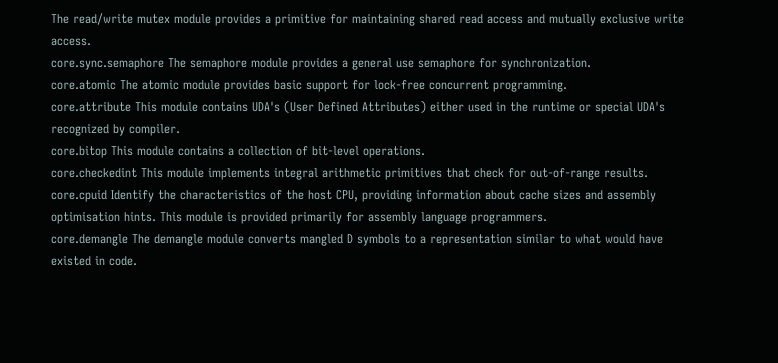The read/write mutex module provides a primitive for maintaining shared read access and mutually exclusive write access.
core.sync.semaphore The semaphore module provides a general use semaphore for synchronization.
core.atomic The atomic module provides basic support for lock-free concurrent programming.
core.attribute This module contains UDA's (User Defined Attributes) either used in the runtime or special UDA's recognized by compiler.
core.bitop This module contains a collection of bit-level operations.
core.checkedint This module implements integral arithmetic primitives that check for out-of-range results.
core.cpuid Identify the characteristics of the host CPU, providing information about cache sizes and assembly optimisation hints. This module is provided primarily for assembly language programmers.
core.demangle The demangle module converts mangled D symbols to a representation similar to what would have existed in code.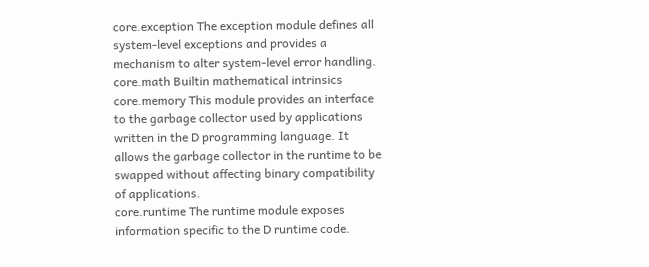core.exception The exception module defines all system-level exceptions and provides a mechanism to alter system-level error handling.
core.math Builtin mathematical intrinsics
core.memory This module provides an interface to the garbage collector used by applications written in the D programming language. It allows the garbage collector in the runtime to be swapped without affecting binary compatibility of applications.
core.runtime The runtime module exposes information specific to the D runtime code.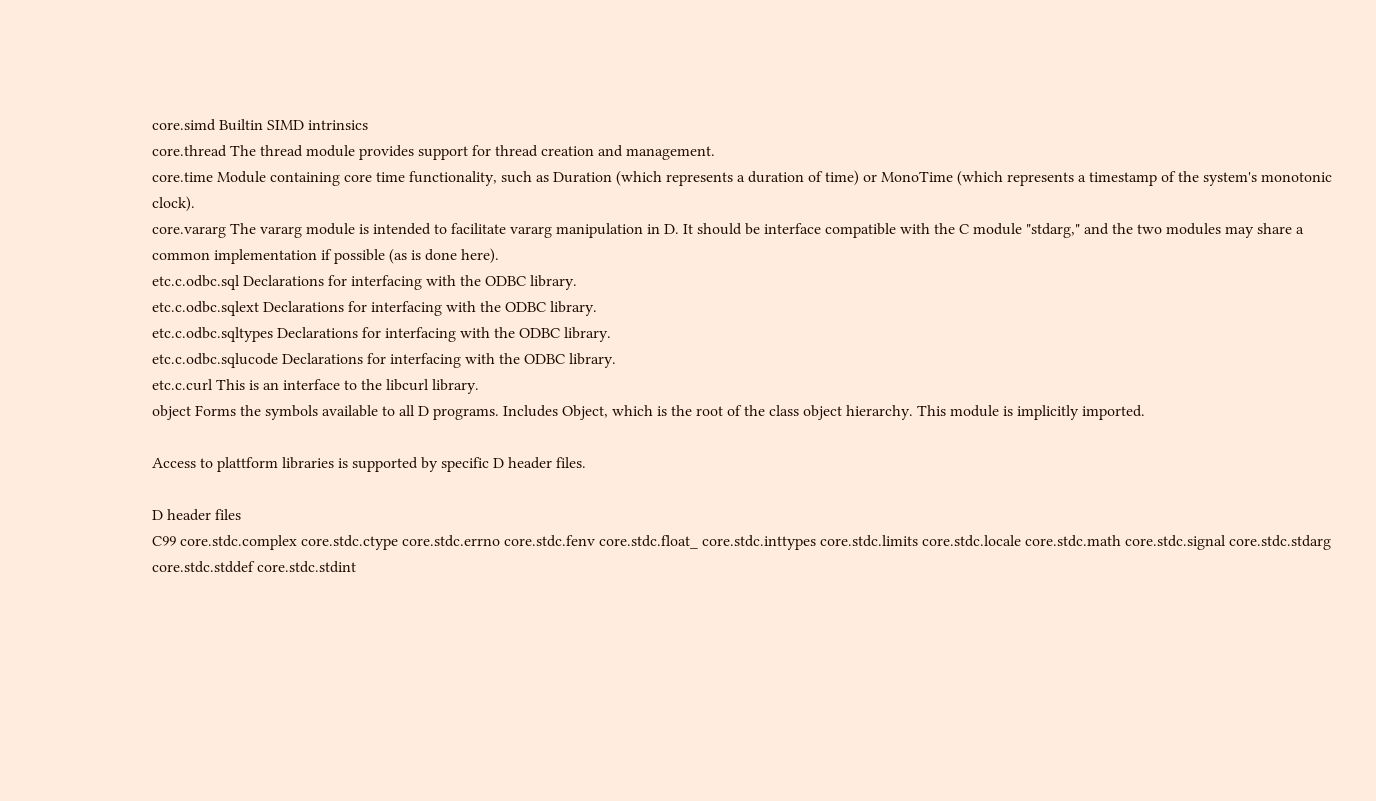core.simd Builtin SIMD intrinsics
core.thread The thread module provides support for thread creation and management.
core.time Module containing core time functionality, such as Duration (which represents a duration of time) or MonoTime (which represents a timestamp of the system's monotonic clock).
core.vararg The vararg module is intended to facilitate vararg manipulation in D. It should be interface compatible with the C module "stdarg," and the two modules may share a common implementation if possible (as is done here).
etc.c.odbc.sql Declarations for interfacing with the ODBC library.
etc.c.odbc.sqlext Declarations for interfacing with the ODBC library.
etc.c.odbc.sqltypes Declarations for interfacing with the ODBC library.
etc.c.odbc.sqlucode Declarations for interfacing with the ODBC library.
etc.c.curl This is an interface to the libcurl library.
object Forms the symbols available to all D programs. Includes Object, which is the root of the class object hierarchy. This module is implicitly imported.

Access to plattform libraries is supported by specific D header files.

D header files
C99 core.stdc.complex core.stdc.ctype core.stdc.errno core.stdc.fenv core.stdc.float_ core.stdc.inttypes core.stdc.limits core.stdc.locale core.stdc.math core.stdc.signal core.stdc.stdarg core.stdc.stddef core.stdc.stdint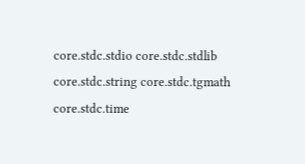core.stdc.stdio core.stdc.stdlib core.stdc.string core.stdc.tgmath core.stdc.time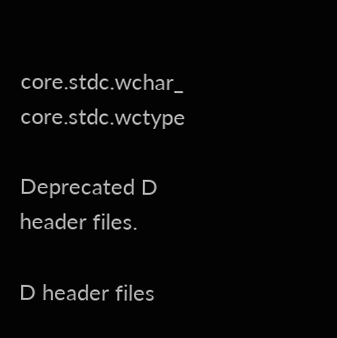core.stdc.wchar_ core.stdc.wctype

Deprecated D header files.

D header files